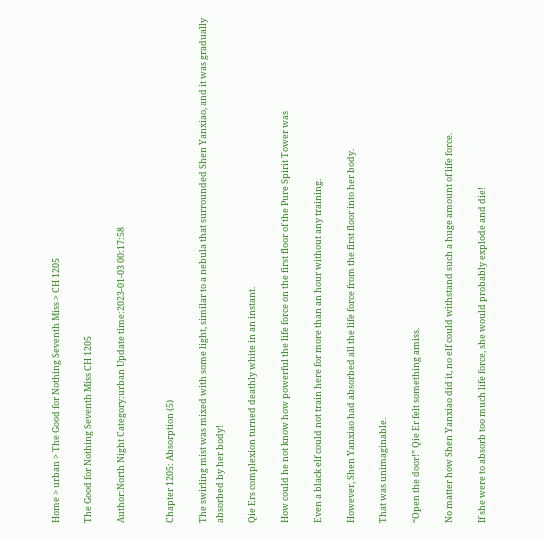Home > urban > The Good for Nothing Seventh Miss > CH 1205

The Good for Nothing Seventh Miss CH 1205

Author:North Night Category:urban Update time:2023-01-03 00:17:58


Chapter 1205: Absorption (5)

The swirling mist was mixed with some light, similar to a nebula that surrounded Shen Yanxiao, and it was gradually absorbed by her body!

Qie Ers complexion turned deathly white in an instant.

How could he not know how powerful the life force on the first floor of the Pure Spirit Tower was

Even a black elf could not train here for more than an hour without any training.

However, Shen Yanxiao had absorbed all the life force from the first floor into her body.

That was unimaginable.

“Open the door!” Qie Er felt something amiss.

No matter how Shen Yanxiao did it, no elf could withstand such a huge amount of life force.

If she were to absorb too much life force, she would probably explode and die!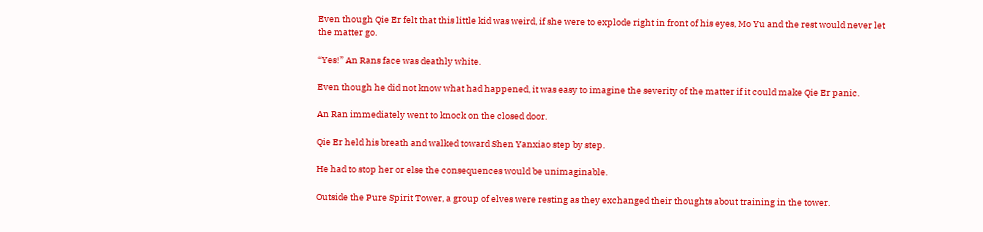Even though Qie Er felt that this little kid was weird, if she were to explode right in front of his eyes, Mo Yu and the rest would never let the matter go.

“Yes!” An Rans face was deathly white.

Even though he did not know what had happened, it was easy to imagine the severity of the matter if it could make Qie Er panic.

An Ran immediately went to knock on the closed door.

Qie Er held his breath and walked toward Shen Yanxiao step by step.

He had to stop her or else the consequences would be unimaginable.

Outside the Pure Spirit Tower, a group of elves were resting as they exchanged their thoughts about training in the tower.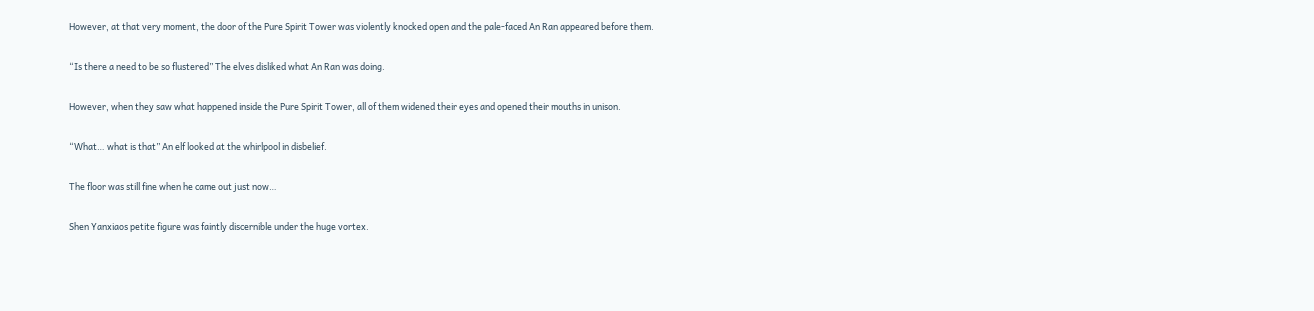However, at that very moment, the door of the Pure Spirit Tower was violently knocked open and the pale-faced An Ran appeared before them.

“Is there a need to be so flustered” The elves disliked what An Ran was doing.

However, when they saw what happened inside the Pure Spirit Tower, all of them widened their eyes and opened their mouths in unison.

“What… what is that” An elf looked at the whirlpool in disbelief.

The floor was still fine when he came out just now…

Shen Yanxiaos petite figure was faintly discernible under the huge vortex.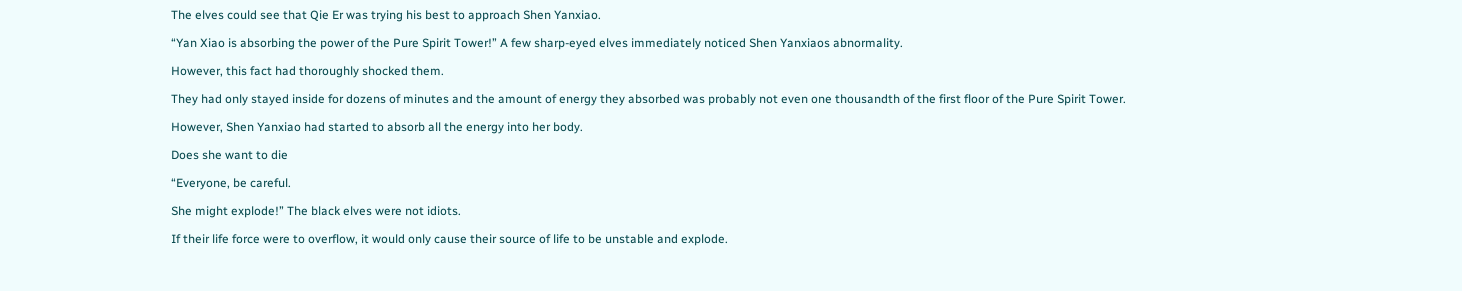The elves could see that Qie Er was trying his best to approach Shen Yanxiao.

“Yan Xiao is absorbing the power of the Pure Spirit Tower!” A few sharp-eyed elves immediately noticed Shen Yanxiaos abnormality.

However, this fact had thoroughly shocked them.

They had only stayed inside for dozens of minutes and the amount of energy they absorbed was probably not even one thousandth of the first floor of the Pure Spirit Tower.

However, Shen Yanxiao had started to absorb all the energy into her body.

Does she want to die

“Everyone, be careful.

She might explode!” The black elves were not idiots.

If their life force were to overflow, it would only cause their source of life to be unstable and explode.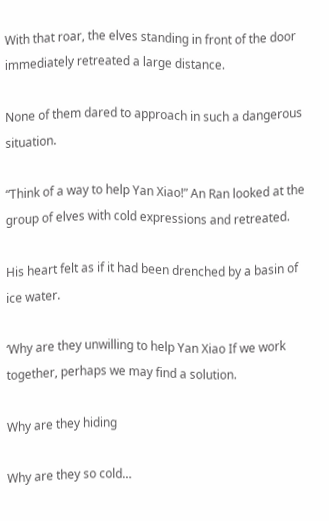With that roar, the elves standing in front of the door immediately retreated a large distance.

None of them dared to approach in such a dangerous situation.

“Think of a way to help Yan Xiao!” An Ran looked at the group of elves with cold expressions and retreated.

His heart felt as if it had been drenched by a basin of ice water.

‘Why are they unwilling to help Yan Xiao If we work together, perhaps we may find a solution.

Why are they hiding

Why are they so cold…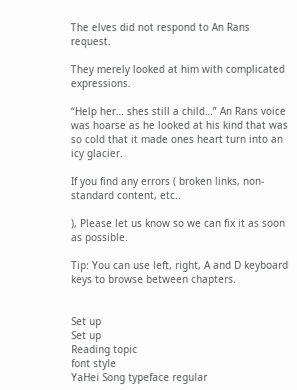The elves did not respond to An Rans request.

They merely looked at him with complicated expressions.

“Help her… shes still a child…” An Rans voice was hoarse as he looked at his kind that was so cold that it made ones heart turn into an icy glacier.

If you find any errors ( broken links, non-standard content, etc..

), Please let us know so we can fix it as soon as possible.

Tip: You can use left, right, A and D keyboard keys to browse between chapters.


Set up
Set up
Reading topic
font style
YaHei Song typeface regular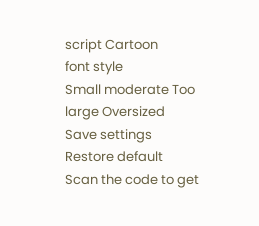script Cartoon
font style
Small moderate Too large Oversized
Save settings
Restore default
Scan the code to get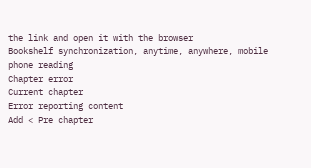the link and open it with the browser
Bookshelf synchronization, anytime, anywhere, mobile phone reading
Chapter error
Current chapter
Error reporting content
Add < Pre chapter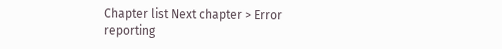Chapter list Next chapter > Error reporting